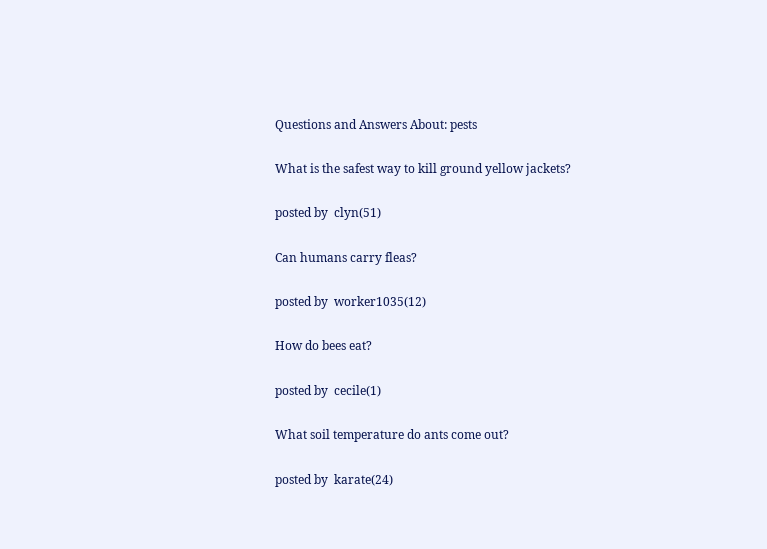Questions and Answers About: pests

What is the safest way to kill ground yellow jackets?

posted by  clyn(51)

Can humans carry fleas?

posted by  worker1035(12)

How do bees eat?

posted by  cecile(1)

What soil temperature do ants come out?

posted by  karate(24)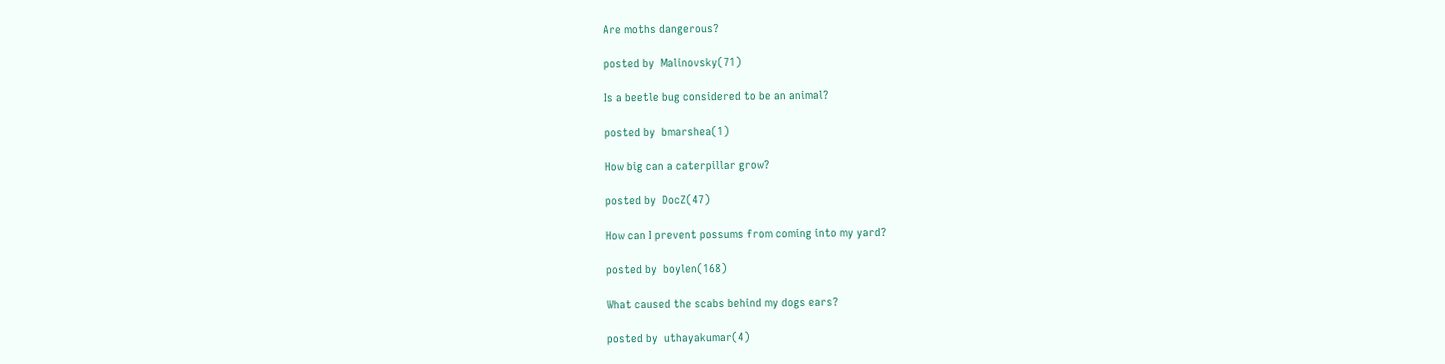Are moths dangerous?

posted by  Malinovsky(71)

Is a beetle bug considered to be an animal?

posted by  bmarshea(1)

How big can a caterpillar grow?

posted by  DocZ(47)

How can I prevent possums from coming into my yard?

posted by  boylen(168)

What caused the scabs behind my dogs ears?

posted by  uthayakumar(4)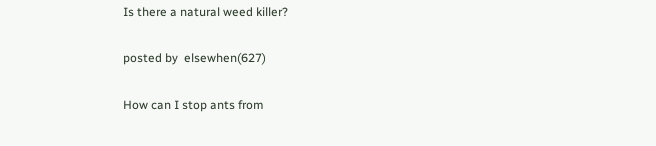Is there a natural weed killer?

posted by  elsewhen(627)

How can I stop ants from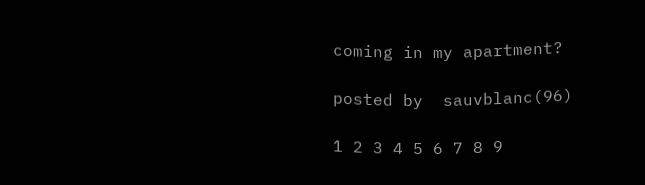coming in my apartment?

posted by  sauvblanc(96)

1 2 3 4 5 6 7 8 9